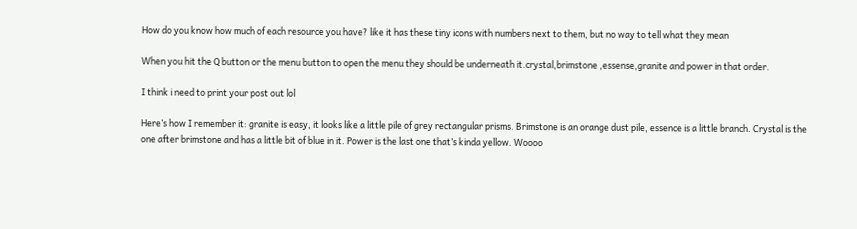How do you know how much of each resource you have? like it has these tiny icons with numbers next to them, but no way to tell what they mean

When you hit the Q button or the menu button to open the menu they should be underneath it.crystal,brimstone ,essense,granite and power in that order.

I think i need to print your post out lol

Here’s how I remember it: granite is easy, it looks like a little pile of grey rectangular prisms. Brimstone is an orange dust pile, essence is a little branch. Crystal is the one after brimstone and has a little bit of blue in it. Power is the last one that’s kinda yellow. Woooo